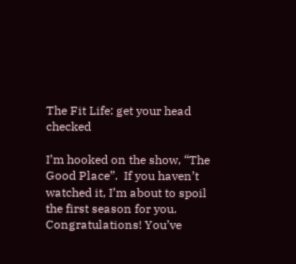The Fit Life: get your head checked

I’m hooked on the show, “The Good Place”.  If you haven’t watched it, I’m about to spoil the first season for you.  Congratulations! You’ve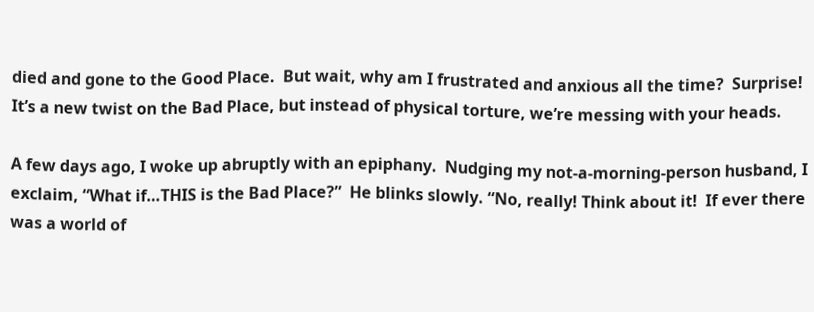died and gone to the Good Place.  But wait, why am I frustrated and anxious all the time?  Surprise!  It’s a new twist on the Bad Place, but instead of physical torture, we’re messing with your heads.

A few days ago, I woke up abruptly with an epiphany.  Nudging my not-a-morning-person husband, I exclaim, “What if…THIS is the Bad Place?”  He blinks slowly. “No, really! Think about it!  If ever there was a world of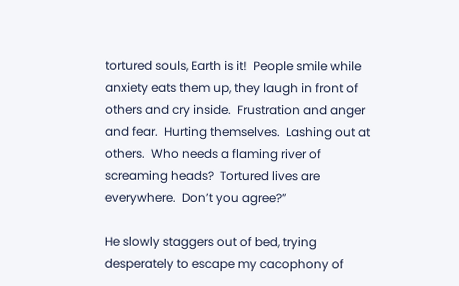tortured souls, Earth is it!  People smile while anxiety eats them up, they laugh in front of others and cry inside.  Frustration and anger and fear.  Hurting themselves.  Lashing out at others.  Who needs a flaming river of screaming heads?  Tortured lives are everywhere.  Don’t you agree?”

He slowly staggers out of bed, trying desperately to escape my cacophony of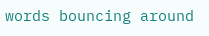words bouncing around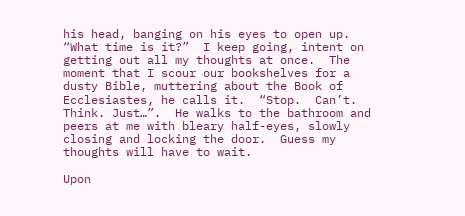his head, banging on his eyes to open up.  “What time is it?”  I keep going, intent on getting out all my thoughts at once.  The moment that I scour our bookshelves for a dusty Bible, muttering about the Book of Ecclesiastes, he calls it.  “Stop.  Can’t. Think. Just…”.  He walks to the bathroom and peers at me with bleary half-eyes, slowly closing and locking the door.  Guess my thoughts will have to wait.

Upon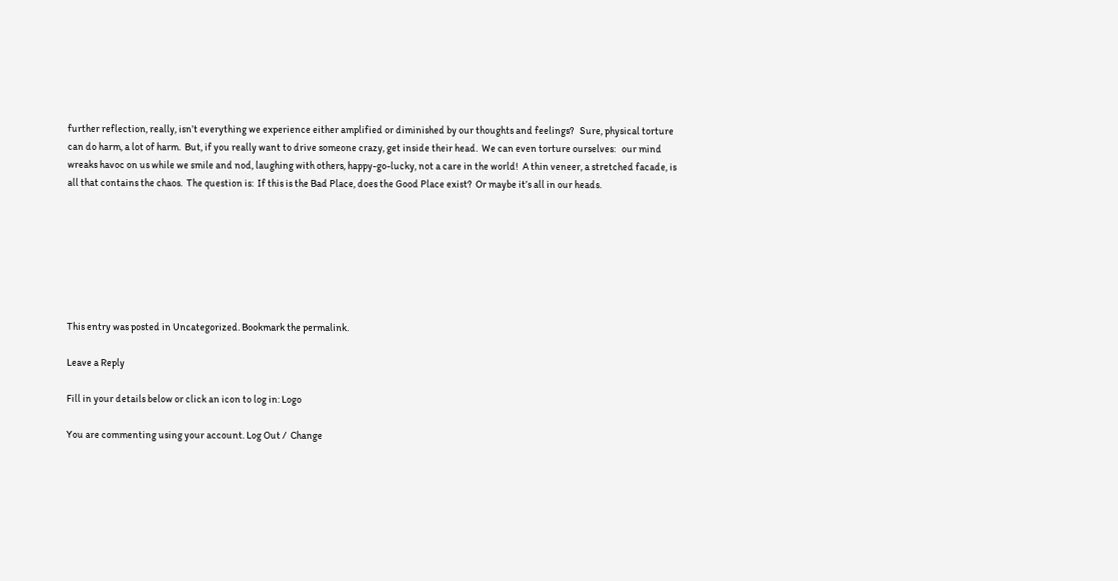further reflection, really, isn’t everything we experience either amplified or diminished by our thoughts and feelings?   Sure, physical torture can do harm, a lot of harm.  But, if you really want to drive someone crazy, get inside their head.  We can even torture ourselves:   our mind wreaks havoc on us while we smile and nod, laughing with others, happy-go-lucky, not a care in the world!  A thin veneer, a stretched facade, is all that contains the chaos.  The question is:  If this is the Bad Place, does the Good Place exist?  Or maybe it’s all in our heads.







This entry was posted in Uncategorized. Bookmark the permalink.

Leave a Reply

Fill in your details below or click an icon to log in: Logo

You are commenting using your account. Log Out /  Change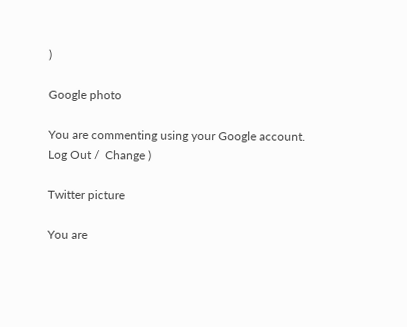)

Google photo

You are commenting using your Google account. Log Out /  Change )

Twitter picture

You are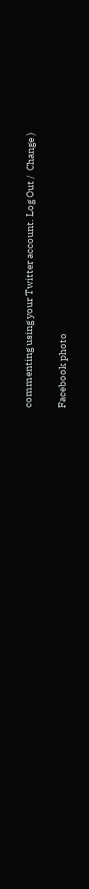commenting using your Twitter account. Log Out /  Change )

Facebook photo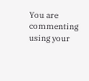You are commenting using your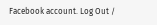Facebook account. Log Out /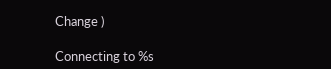Change )

Connecting to %s